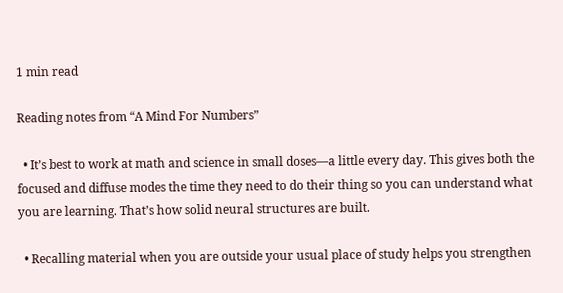1 min read

Reading notes from “A Mind For Numbers”

  • It’s best to work at math and science in small doses—a little every day. This gives both the focused and diffuse modes the time they need to do their thing so you can understand what you are learning. That’s how solid neural structures are built.

  • Recalling material when you are outside your usual place of study helps you strengthen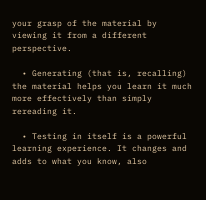your grasp of the material by viewing it from a different perspective.

  • Generating (that is, recalling) the material helps you learn it much more effectively than simply rereading it.

  • Testing in itself is a powerful learning experience. It changes and adds to what you know, also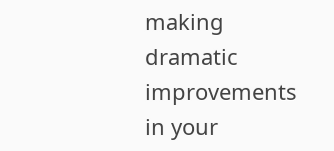making dramatic improvements in your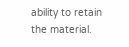ability to retain the material.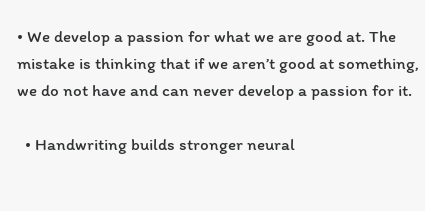• We develop a passion for what we are good at. The mistake is thinking that if we aren’t good at something, we do not have and can never develop a passion for it.

  • Handwriting builds stronger neural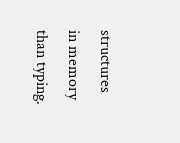structures in memory than typing.